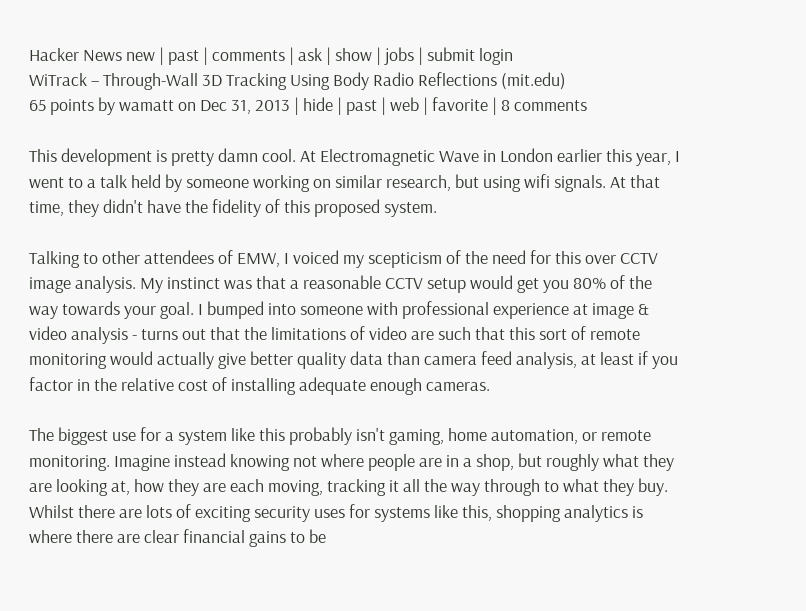Hacker News new | past | comments | ask | show | jobs | submit login
WiTrack – Through-Wall 3D Tracking Using Body Radio Reflections (mit.edu)
65 points by wamatt on Dec 31, 2013 | hide | past | web | favorite | 8 comments

This development is pretty damn cool. At Electromagnetic Wave in London earlier this year, I went to a talk held by someone working on similar research, but using wifi signals. At that time, they didn't have the fidelity of this proposed system.

Talking to other attendees of EMW, I voiced my scepticism of the need for this over CCTV image analysis. My instinct was that a reasonable CCTV setup would get you 80% of the way towards your goal. I bumped into someone with professional experience at image & video analysis - turns out that the limitations of video are such that this sort of remote monitoring would actually give better quality data than camera feed analysis, at least if you factor in the relative cost of installing adequate enough cameras.

The biggest use for a system like this probably isn't gaming, home automation, or remote monitoring. Imagine instead knowing not where people are in a shop, but roughly what they are looking at, how they are each moving, tracking it all the way through to what they buy. Whilst there are lots of exciting security uses for systems like this, shopping analytics is where there are clear financial gains to be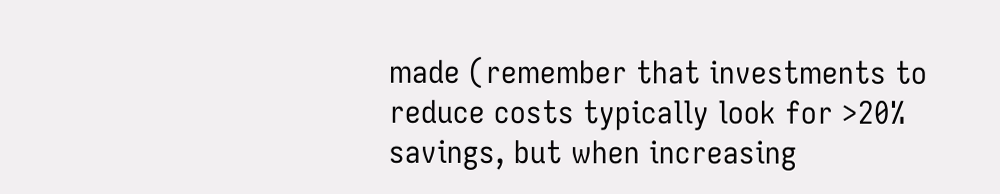made (remember that investments to reduce costs typically look for >20% savings, but when increasing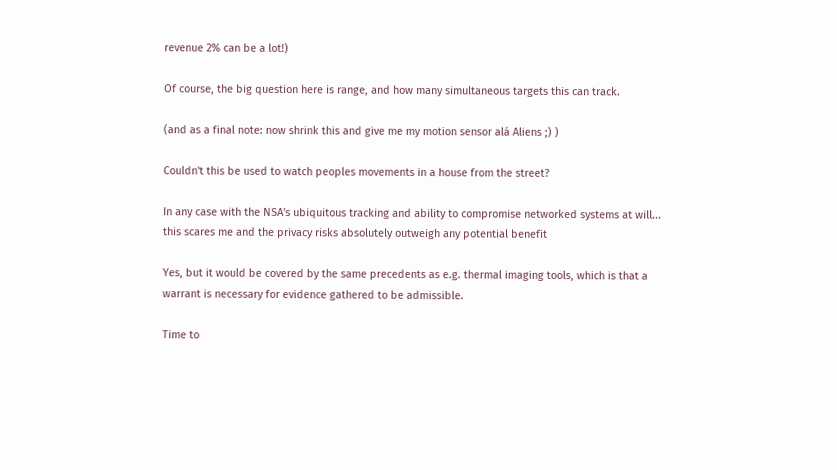revenue 2% can be a lot!)

Of course, the big question here is range, and how many simultaneous targets this can track.

(and as a final note: now shrink this and give me my motion sensor alá Aliens ;) )

Couldn't this be used to watch peoples movements in a house from the street?

In any case with the NSA's ubiquitous tracking and ability to compromise networked systems at will... this scares me and the privacy risks absolutely outweigh any potential benefit

Yes, but it would be covered by the same precedents as e.g. thermal imaging tools, which is that a warrant is necessary for evidence gathered to be admissible.

Time to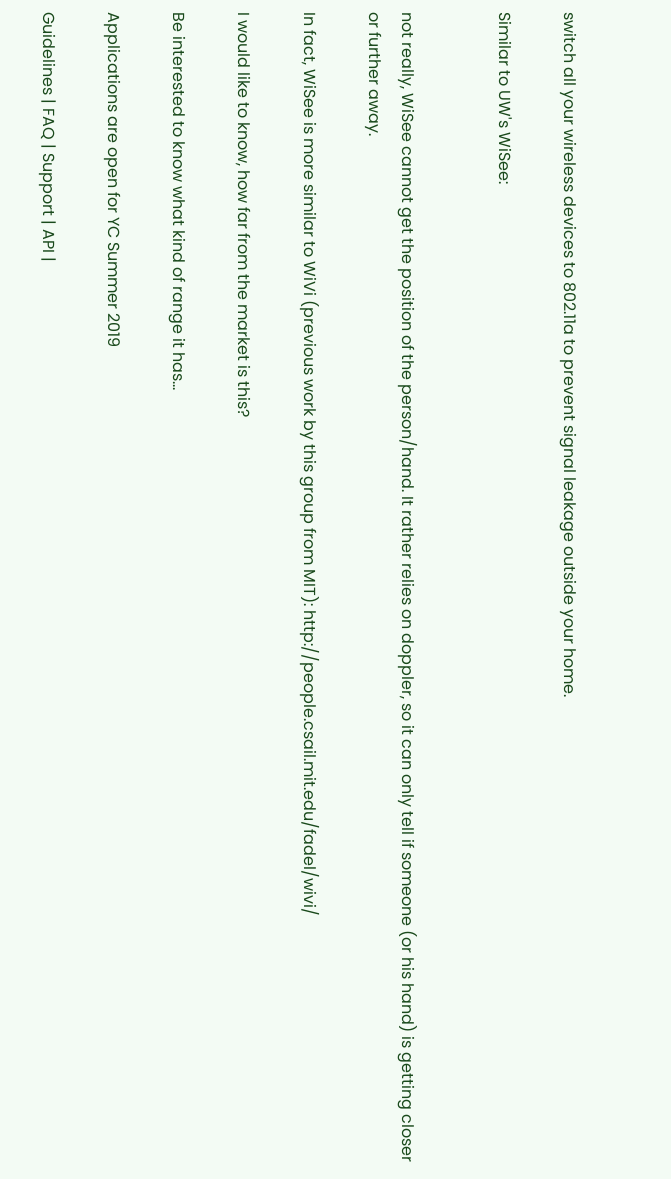switch all your wireless devices to 802.11a to prevent signal leakage outside your home.

Similar to UW's WiSee:


not really, WiSee cannot get the position of the person/hand. It rather relies on doppler, so it can only tell if someone (or his hand) is getting closer or further away.

In fact, WiSee is more similar to WiVi (previous work by this group from MIT): http://people.csail.mit.edu/fadel/wivi/

I would like to know, how far from the market is this?

Be interested to know what kind of range it has...

Applications are open for YC Summer 2019

Guidelines | FAQ | Support | API |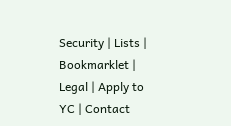Security | Lists | Bookmarklet | Legal | Apply to YC | Contact